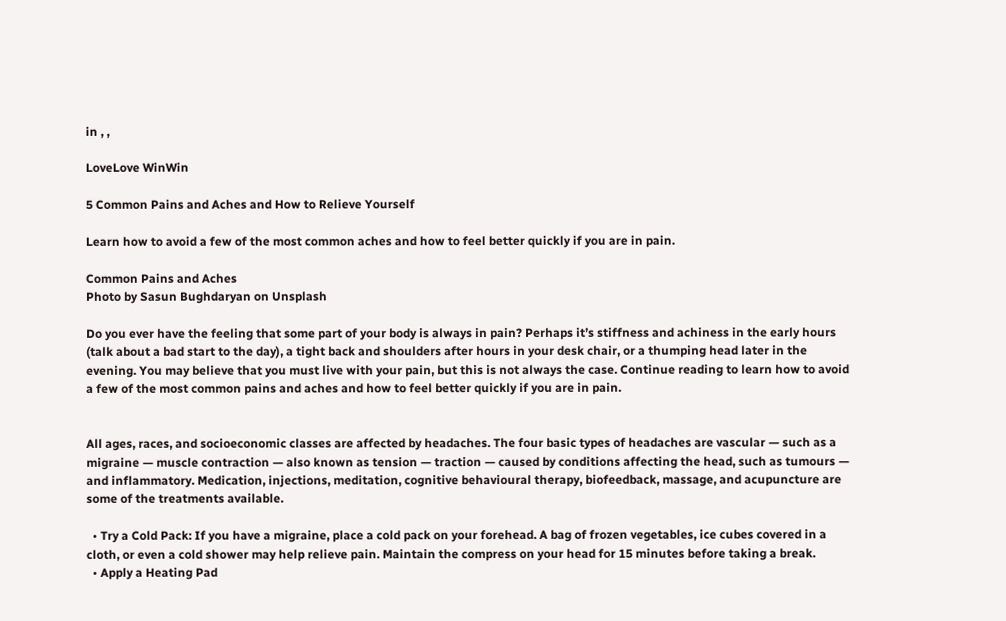in , ,

LoveLove WinWin

5 Common Pains and Aches and How to Relieve Yourself

Learn how to avoid a few of the most common aches and how to feel better quickly if you are in pain.

Common Pains and Aches
Photo by Sasun Bughdaryan on Unsplash

Do you ever have the feeling that some part of your body is always in pain? Perhaps it’s stiffness and achiness in the early hours (talk about a bad start to the day), a tight back and shoulders after hours in your desk chair, or a thumping head later in the evening. You may believe that you must live with your pain, but this is not always the case. Continue reading to learn how to avoid a few of the most common pains and aches and how to feel better quickly if you are in pain.


All ages, races, and socioeconomic classes are affected by headaches. The four basic types of headaches are vascular — such as a migraine — muscle contraction — also known as tension — traction — caused by conditions affecting the head, such as tumours — and inflammatory. Medication, injections, meditation, cognitive behavioural therapy, biofeedback, massage, and acupuncture are some of the treatments available.

  • Try a Cold Pack: If you have a migraine, place a cold pack on your forehead. A bag of frozen vegetables, ice cubes covered in a cloth, or even a cold shower may help relieve pain. Maintain the compress on your head for 15 minutes before taking a break.
  • Apply a Heating Pad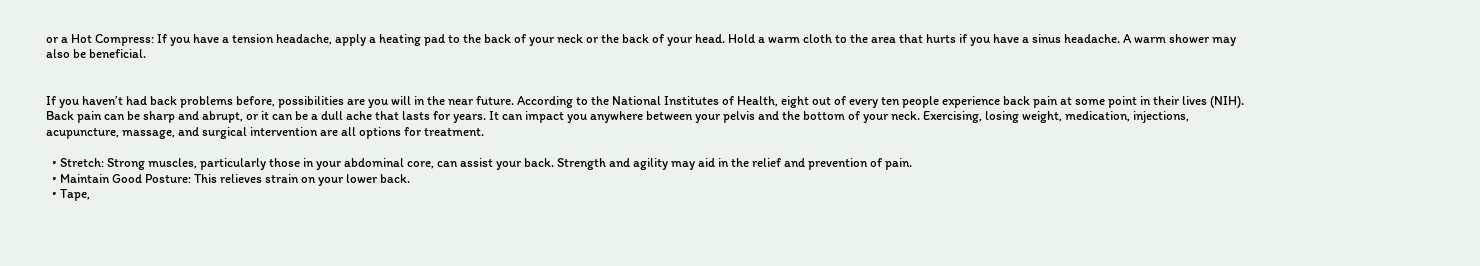or a Hot Compress: If you have a tension headache, apply a heating pad to the back of your neck or the back of your head. Hold a warm cloth to the area that hurts if you have a sinus headache. A warm shower may also be beneficial.


If you haven’t had back problems before, possibilities are you will in the near future. According to the National Institutes of Health, eight out of every ten people experience back pain at some point in their lives (NIH). Back pain can be sharp and abrupt, or it can be a dull ache that lasts for years. It can impact you anywhere between your pelvis and the bottom of your neck. Exercising, losing weight, medication, injections, acupuncture, massage, and surgical intervention are all options for treatment.

  • Stretch: Strong muscles, particularly those in your abdominal core, can assist your back. Strength and agility may aid in the relief and prevention of pain.
  • Maintain Good Posture: This relieves strain on your lower back.
  • Tape,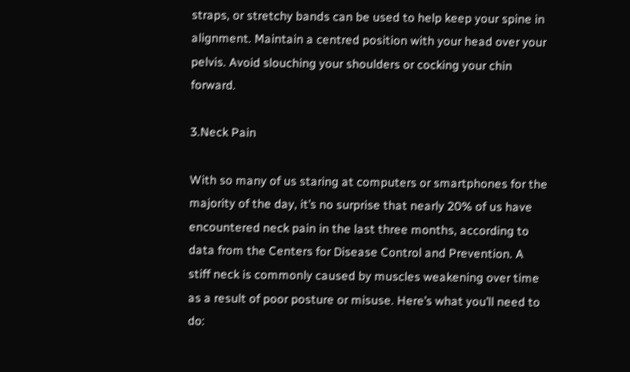straps, or stretchy bands can be used to help keep your spine in alignment. Maintain a centred position with your head over your pelvis. Avoid slouching your shoulders or cocking your chin forward.

3.Neck Pain

With so many of us staring at computers or smartphones for the majority of the day, it’s no surprise that nearly 20% of us have encountered neck pain in the last three months, according to data from the Centers for Disease Control and Prevention. A stiff neck is commonly caused by muscles weakening over time as a result of poor posture or misuse. Here’s what you’ll need to do: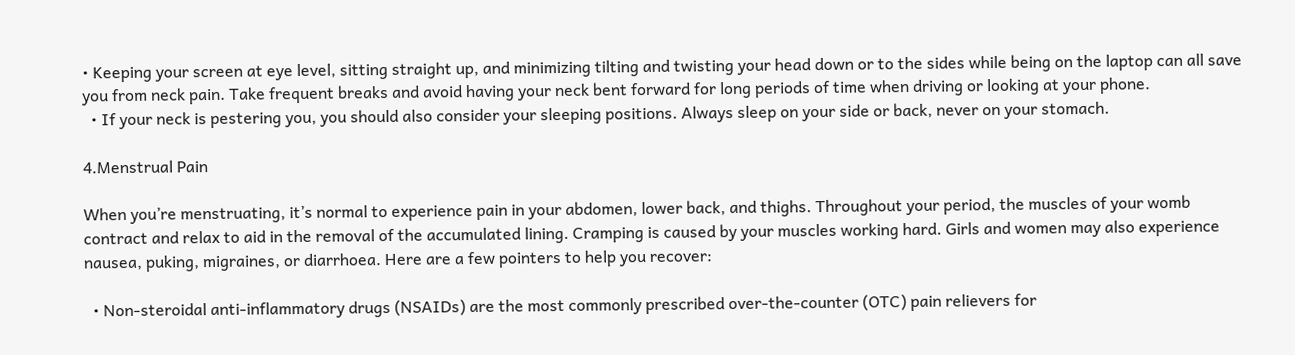• Keeping your screen at eye level, sitting straight up, and minimizing tilting and twisting your head down or to the sides while being on the laptop can all save you from neck pain. Take frequent breaks and avoid having your neck bent forward for long periods of time when driving or looking at your phone.
  • If your neck is pestering you, you should also consider your sleeping positions. Always sleep on your side or back, never on your stomach.

4.Menstrual Pain

When you’re menstruating, it’s normal to experience pain in your abdomen, lower back, and thighs. Throughout your period, the muscles of your womb contract and relax to aid in the removal of the accumulated lining. Cramping is caused by your muscles working hard. Girls and women may also experience nausea, puking, migraines, or diarrhoea. Here are a few pointers to help you recover:

  • Non-steroidal anti-inflammatory drugs (NSAIDs) are the most commonly prescribed over-the-counter (OTC) pain relievers for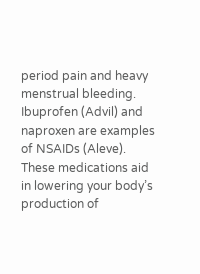period pain and heavy menstrual bleeding. Ibuprofen (Advil) and naproxen are examples of NSAIDs (Aleve). These medications aid in lowering your body’s production of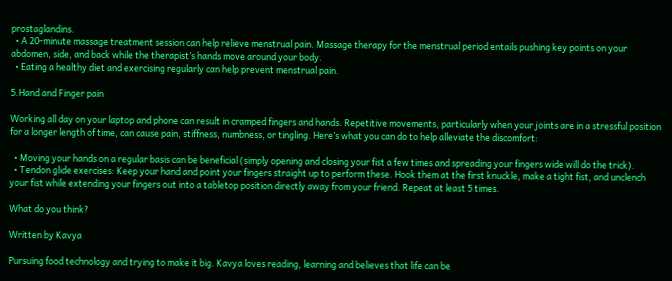prostaglandins.
  • A 20-minute massage treatment session can help relieve menstrual pain. Massage therapy for the menstrual period entails pushing key points on your abdomen, side, and back while the therapist’s hands move around your body.
  • Eating a healthy diet and exercising regularly can help prevent menstrual pain.

5.Hand and Finger pain

Working all day on your laptop and phone can result in cramped fingers and hands. Repetitive movements, particularly when your joints are in a stressful position for a longer length of time, can cause pain, stiffness, numbness, or tingling. Here’s what you can do to help alleviate the discomfort:

  • Moving your hands on a regular basis can be beneficial (simply opening and closing your fist a few times and spreading your fingers wide will do the trick).
  • Tendon glide exercises: Keep your hand and point your fingers straight up to perform these. Hook them at the first knuckle, make a tight fist, and unclench your fist while extending your fingers out into a tabletop position directly away from your friend. Repeat at least 5 times.

What do you think?

Written by Kavya

Pursuing food technology and trying to make it big. Kavya loves reading, learning and believes that life can be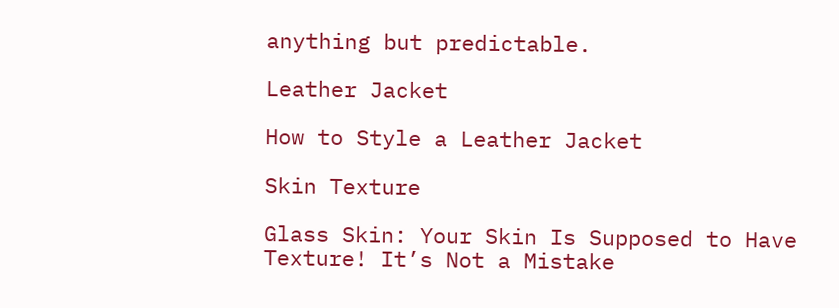anything but predictable.

Leather Jacket

How to Style a Leather Jacket

Skin Texture

Glass Skin: Your Skin Is Supposed to Have Texture! It’s Not a Mistake